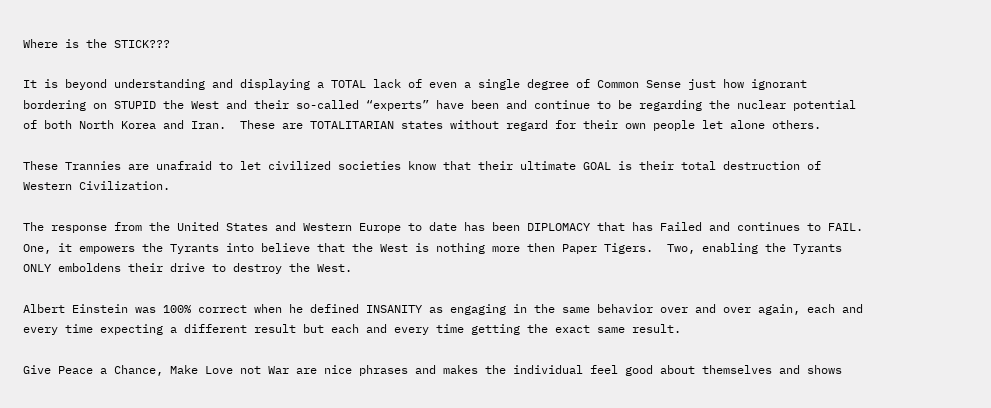Where is the STICK???

It is beyond understanding and displaying a TOTAL lack of even a single degree of Common Sense just how ignorant bordering on STUPID the West and their so-called “experts” have been and continue to be regarding the nuclear potential of both North Korea and Iran.  These are TOTALITARIAN states without regard for their own people let alone others.

These Trannies are unafraid to let civilized societies know that their ultimate GOAL is their total destruction of Western Civilization.

The response from the United States and Western Europe to date has been DIPLOMACY that has Failed and continues to FAIL.  One, it empowers the Tyrants into believe that the West is nothing more then Paper Tigers.  Two, enabling the Tyrants ONLY emboldens their drive to destroy the West.

Albert Einstein was 100% correct when he defined INSANITY as engaging in the same behavior over and over again, each and every time expecting a different result but each and every time getting the exact same result.

Give Peace a Chance, Make Love not War are nice phrases and makes the individual feel good about themselves and shows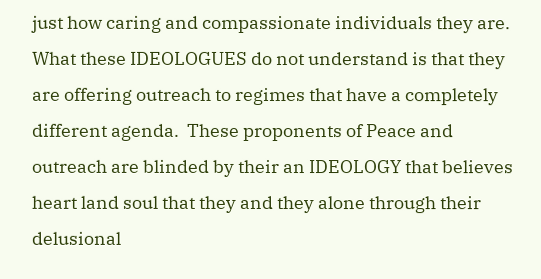just how caring and compassionate individuals they are.  What these IDEOLOGUES do not understand is that they are offering outreach to regimes that have a completely different agenda.  These proponents of Peace and outreach are blinded by their an IDEOLOGY that believes heart land soul that they and they alone through their delusional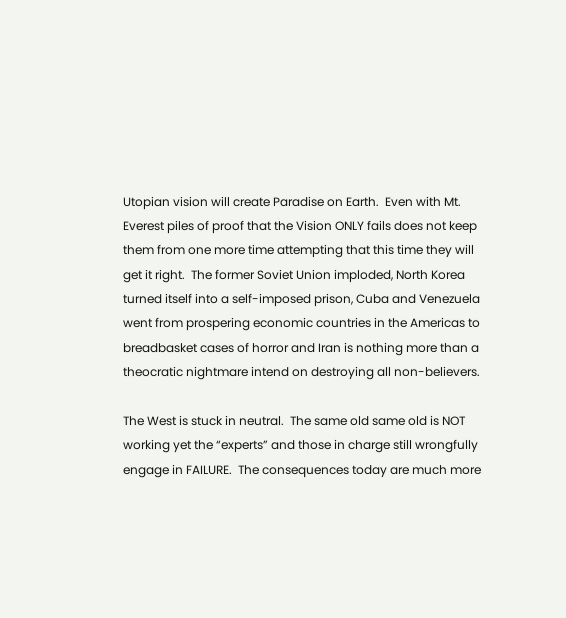Utopian vision will create Paradise on Earth.  Even with Mt.  Everest piles of proof that the Vision ONLY fails does not keep them from one more time attempting that this time they will get it right.  The former Soviet Union imploded, North Korea turned itself into a self-imposed prison, Cuba and Venezuela went from prospering economic countries in the Americas to breadbasket cases of horror and Iran is nothing more than a theocratic nightmare intend on destroying all non-believers.

The West is stuck in neutral.  The same old same old is NOT working yet the “experts” and those in charge still wrongfully engage in FAILURE.  The consequences today are much more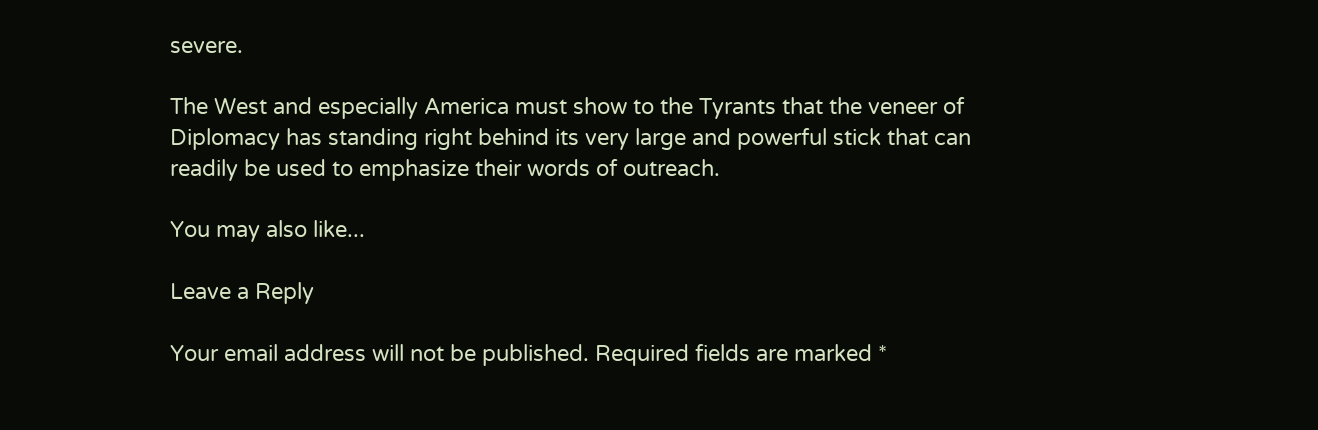severe.

The West and especially America must show to the Tyrants that the veneer of Diplomacy has standing right behind its very large and powerful stick that can readily be used to emphasize their words of outreach.

You may also like...

Leave a Reply

Your email address will not be published. Required fields are marked *